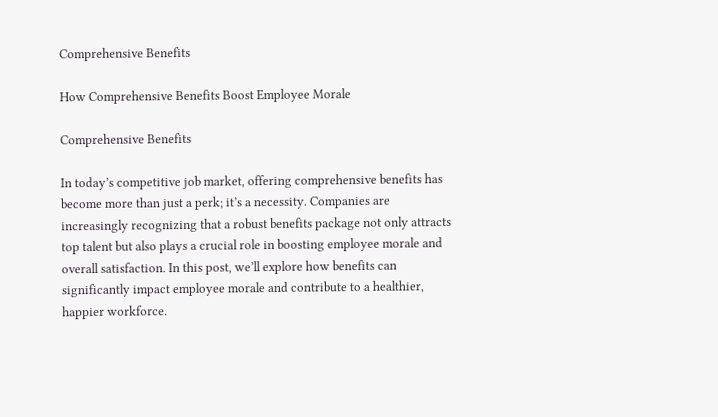Comprehensive Benefits

How Comprehensive Benefits Boost Employee Morale

Comprehensive Benefits

In today’s competitive job market, offering comprehensive benefits has become more than just a perk; it’s a necessity. Companies are increasingly recognizing that a robust benefits package not only attracts top talent but also plays a crucial role in boosting employee morale and overall satisfaction. In this post, we’ll explore how benefits can significantly impact employee morale and contribute to a healthier, happier workforce.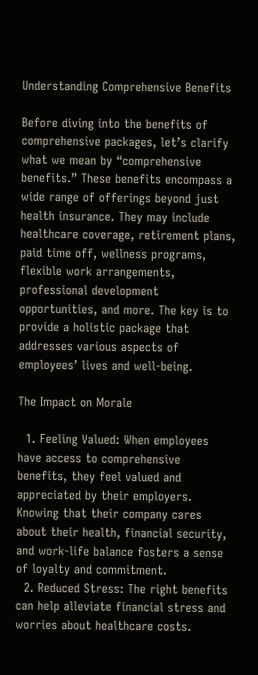Understanding Comprehensive Benefits

Before diving into the benefits of comprehensive packages, let’s clarify what we mean by “comprehensive benefits.” These benefits encompass a wide range of offerings beyond just health insurance. They may include healthcare coverage, retirement plans, paid time off, wellness programs, flexible work arrangements, professional development opportunities, and more. The key is to provide a holistic package that addresses various aspects of employees’ lives and well-being.

The Impact on Morale

  1. Feeling Valued: When employees have access to comprehensive benefits, they feel valued and appreciated by their employers. Knowing that their company cares about their health, financial security, and work-life balance fosters a sense of loyalty and commitment.
  2. Reduced Stress: The right benefits can help alleviate financial stress and worries about healthcare costs.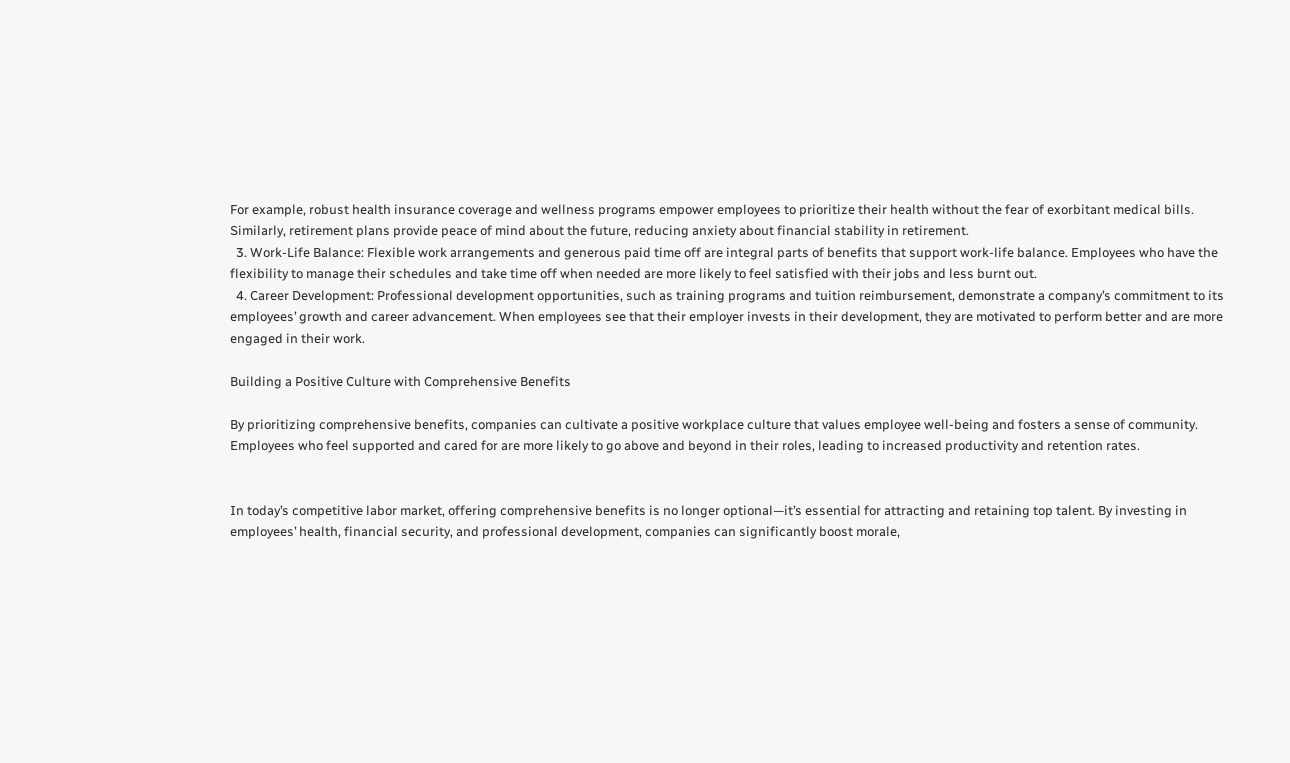For example, robust health insurance coverage and wellness programs empower employees to prioritize their health without the fear of exorbitant medical bills. Similarly, retirement plans provide peace of mind about the future, reducing anxiety about financial stability in retirement.
  3. Work-Life Balance: Flexible work arrangements and generous paid time off are integral parts of benefits that support work-life balance. Employees who have the flexibility to manage their schedules and take time off when needed are more likely to feel satisfied with their jobs and less burnt out.
  4. Career Development: Professional development opportunities, such as training programs and tuition reimbursement, demonstrate a company’s commitment to its employees’ growth and career advancement. When employees see that their employer invests in their development, they are motivated to perform better and are more engaged in their work.

Building a Positive Culture with Comprehensive Benefits

By prioritizing comprehensive benefits, companies can cultivate a positive workplace culture that values employee well-being and fosters a sense of community. Employees who feel supported and cared for are more likely to go above and beyond in their roles, leading to increased productivity and retention rates.


In today’s competitive labor market, offering comprehensive benefits is no longer optional—it’s essential for attracting and retaining top talent. By investing in employees’ health, financial security, and professional development, companies can significantly boost morale,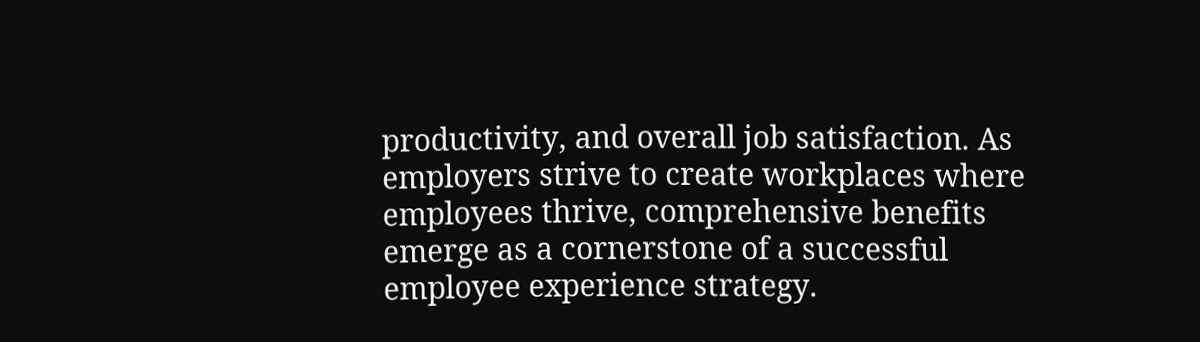productivity, and overall job satisfaction. As employers strive to create workplaces where employees thrive, comprehensive benefits emerge as a cornerstone of a successful employee experience strategy.